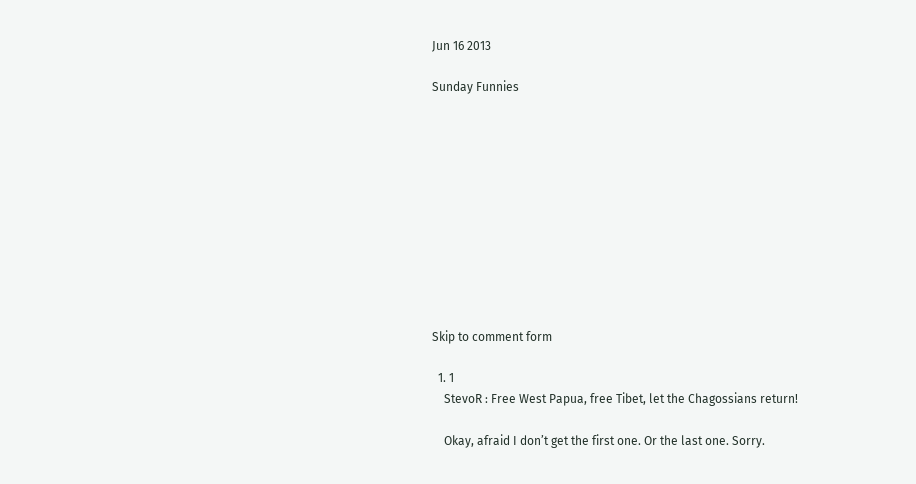Jun 16 2013

Sunday Funnies











Skip to comment form

  1. 1
    StevoR : Free West Papua, free Tibet, let the Chagossians return!

    Okay, afraid I don’t get the first one. Or the last one. Sorry.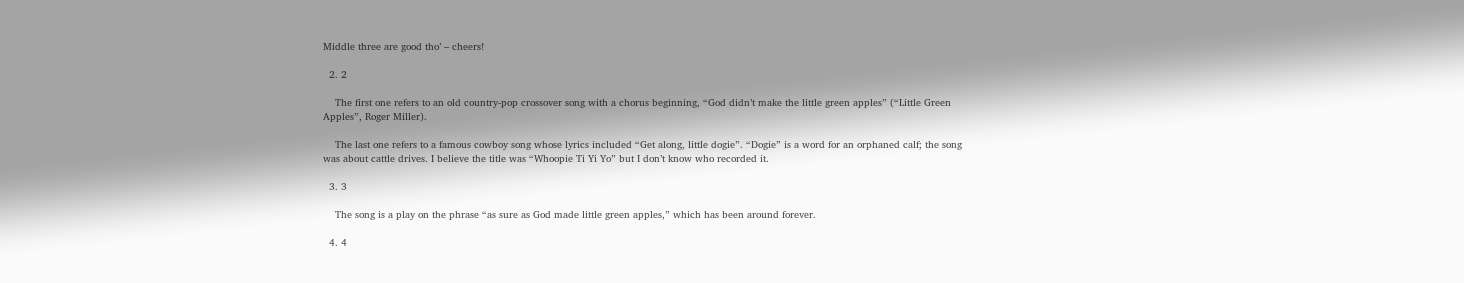Middle three are good tho’ – cheers!

  2. 2

    The first one refers to an old country-pop crossover song with a chorus beginning, “God didn’t make the little green apples” (“Little Green Apples”, Roger Miller).

    The last one refers to a famous cowboy song whose lyrics included “Get along, little dogie”. “Dogie” is a word for an orphaned calf; the song was about cattle drives. I believe the title was “Whoopie Ti Yi Yo” but I don’t know who recorded it.

  3. 3

    The song is a play on the phrase “as sure as God made little green apples,” which has been around forever.

  4. 4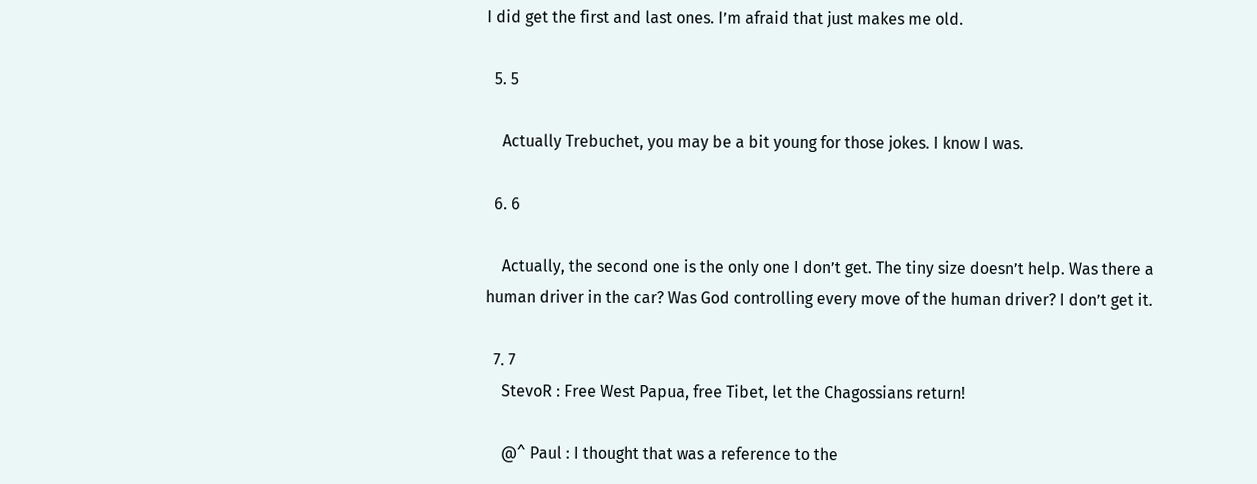I did get the first and last ones. I’m afraid that just makes me old.

  5. 5

    Actually Trebuchet, you may be a bit young for those jokes. I know I was.

  6. 6

    Actually, the second one is the only one I don’t get. The tiny size doesn’t help. Was there a human driver in the car? Was God controlling every move of the human driver? I don’t get it.

  7. 7
    StevoR : Free West Papua, free Tibet, let the Chagossians return!

    @^ Paul : I thought that was a reference to the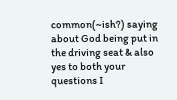common(~ish?) saying about God being put in the driving seat & also yes to both your questions I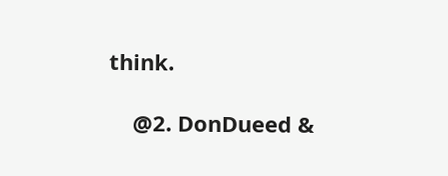think.

    @2. DonDueed &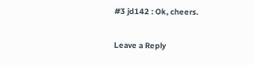#3 jd142 : Ok, cheers.

Leave a Reply